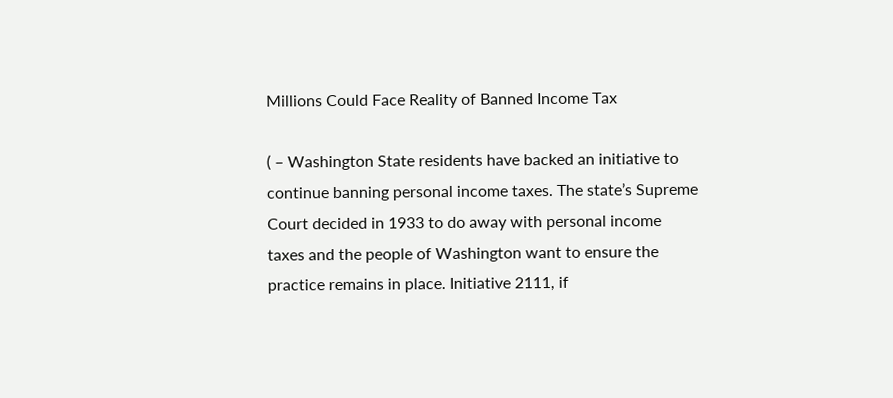Millions Could Face Reality of Banned Income Tax

( – Washington State residents have backed an initiative to continue banning personal income taxes. The state’s Supreme Court decided in 1933 to do away with personal income taxes and the people of Washington want to ensure the practice remains in place. Initiative 2111, if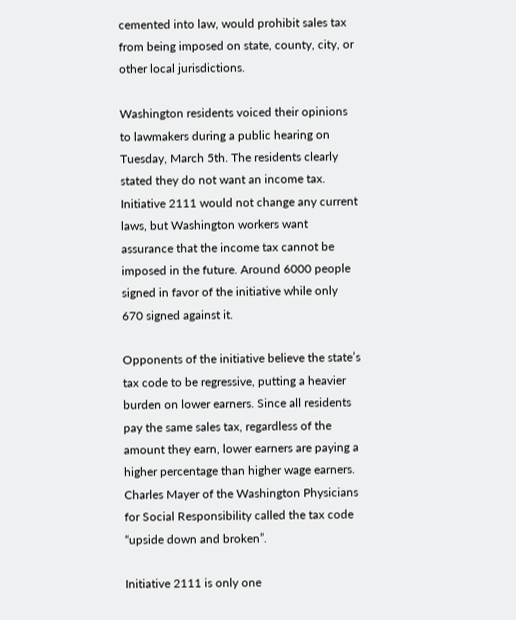cemented into law, would prohibit sales tax from being imposed on state, county, city, or other local jurisdictions.

Washington residents voiced their opinions to lawmakers during a public hearing on Tuesday, March 5th. The residents clearly stated they do not want an income tax. Initiative 2111 would not change any current laws, but Washington workers want assurance that the income tax cannot be imposed in the future. Around 6000 people signed in favor of the initiative while only 670 signed against it.

Opponents of the initiative believe the state’s tax code to be regressive, putting a heavier burden on lower earners. Since all residents pay the same sales tax, regardless of the amount they earn, lower earners are paying a higher percentage than higher wage earners. Charles Mayer of the Washington Physicians for Social Responsibility called the tax code “upside down and broken”.

Initiative 2111 is only one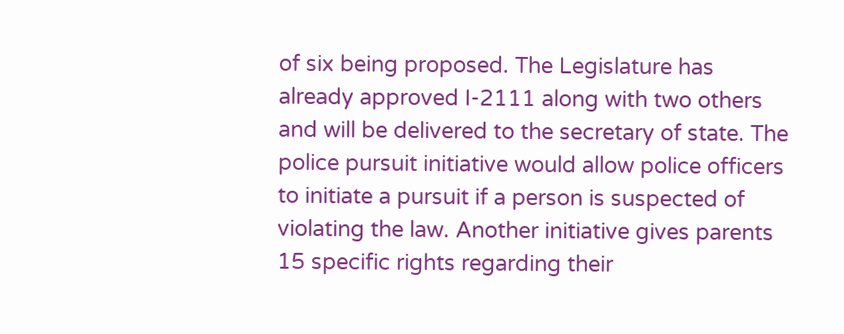of six being proposed. The Legislature has already approved I-2111 along with two others and will be delivered to the secretary of state. The police pursuit initiative would allow police officers to initiate a pursuit if a person is suspected of violating the law. Another initiative gives parents 15 specific rights regarding their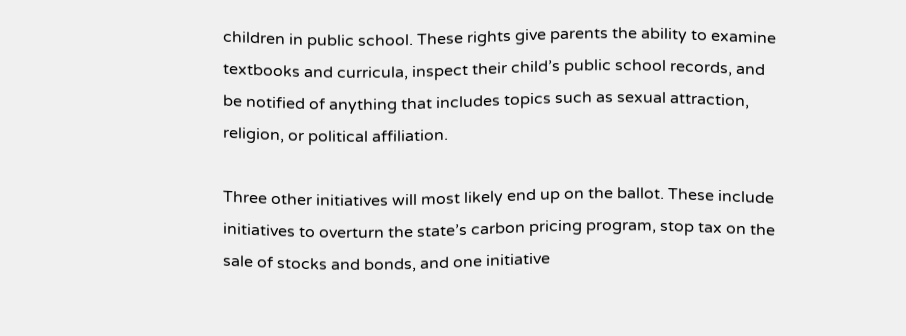children in public school. These rights give parents the ability to examine textbooks and curricula, inspect their child’s public school records, and be notified of anything that includes topics such as sexual attraction, religion, or political affiliation.

Three other initiatives will most likely end up on the ballot. These include initiatives to overturn the state’s carbon pricing program, stop tax on the sale of stocks and bonds, and one initiative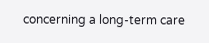concerning a long-term care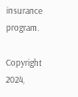insurance program.

Copyright 2024,